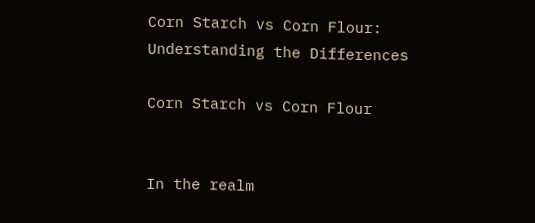Corn Starch vs Corn Flour: Understanding the Differences

Corn Starch vs Corn Flour


In the realm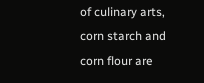of culinary arts, corn starch and corn flour are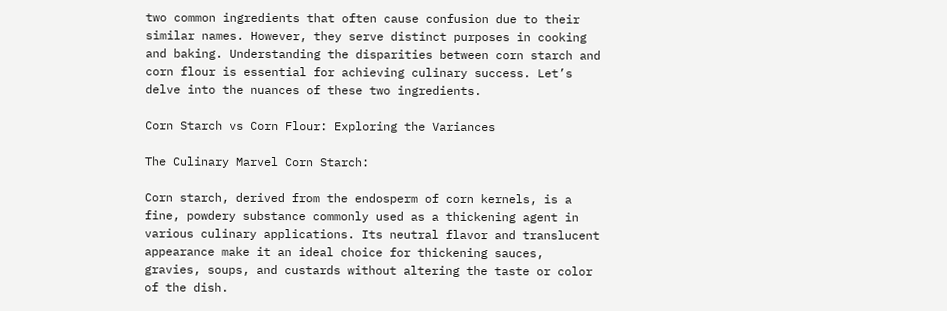two common ingredients that often cause confusion due to their similar names. However, they serve distinct purposes in cooking and baking. Understanding the disparities between corn starch and corn flour is essential for achieving culinary success. Let’s delve into the nuances of these two ingredients.

Corn Starch vs Corn Flour: Exploring the Variances

The Culinary Marvel Corn Starch:

Corn starch, derived from the endosperm of corn kernels, is a fine, powdery substance commonly used as a thickening agent in various culinary applications. Its neutral flavor and translucent appearance make it an ideal choice for thickening sauces, gravies, soups, and custards without altering the taste or color of the dish.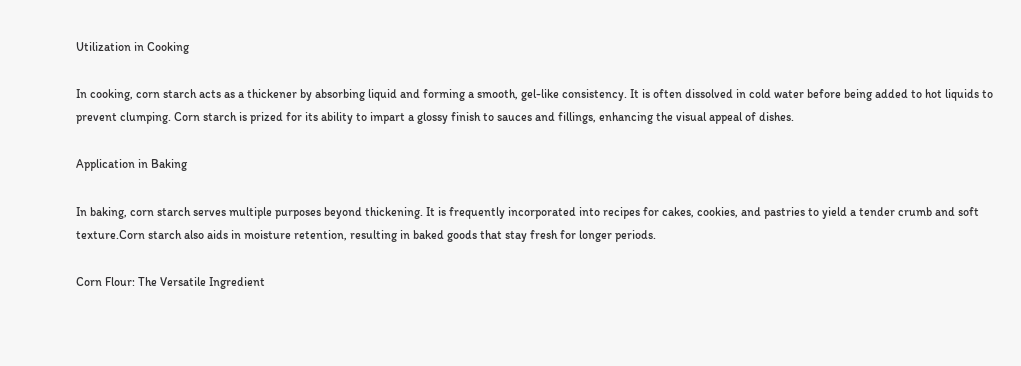Utilization in Cooking

In cooking, corn starch acts as a thickener by absorbing liquid and forming a smooth, gel-like consistency. It is often dissolved in cold water before being added to hot liquids to prevent clumping. Corn starch is prized for its ability to impart a glossy finish to sauces and fillings, enhancing the visual appeal of dishes.

Application in Baking

In baking, corn starch serves multiple purposes beyond thickening. It is frequently incorporated into recipes for cakes, cookies, and pastries to yield a tender crumb and soft texture.Corn starch also aids in moisture retention, resulting in baked goods that stay fresh for longer periods.

Corn Flour: The Versatile Ingredient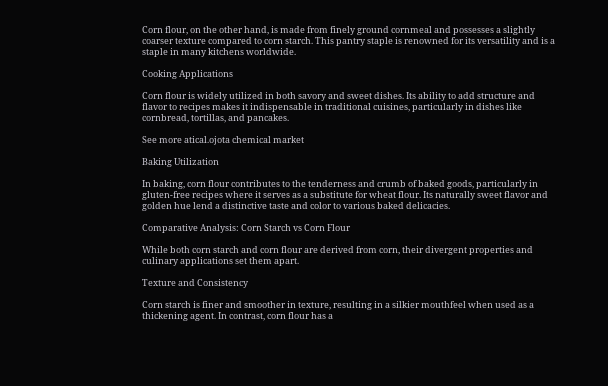Corn flour, on the other hand, is made from finely ground cornmeal and possesses a slightly coarser texture compared to corn starch. This pantry staple is renowned for its versatility and is a staple in many kitchens worldwide.

Cooking Applications

Corn flour is widely utilized in both savory and sweet dishes. Its ability to add structure and flavor to recipes makes it indispensable in traditional cuisines, particularly in dishes like cornbread, tortillas, and pancakes.

See more atical.ojota chemical market

Baking Utilization

In baking, corn flour contributes to the tenderness and crumb of baked goods, particularly in gluten-free recipes where it serves as a substitute for wheat flour. Its naturally sweet flavor and golden hue lend a distinctive taste and color to various baked delicacies.

Comparative Analysis: Corn Starch vs Corn Flour

While both corn starch and corn flour are derived from corn, their divergent properties and culinary applications set them apart.

Texture and Consistency

Corn starch is finer and smoother in texture, resulting in a silkier mouthfeel when used as a thickening agent. In contrast, corn flour has a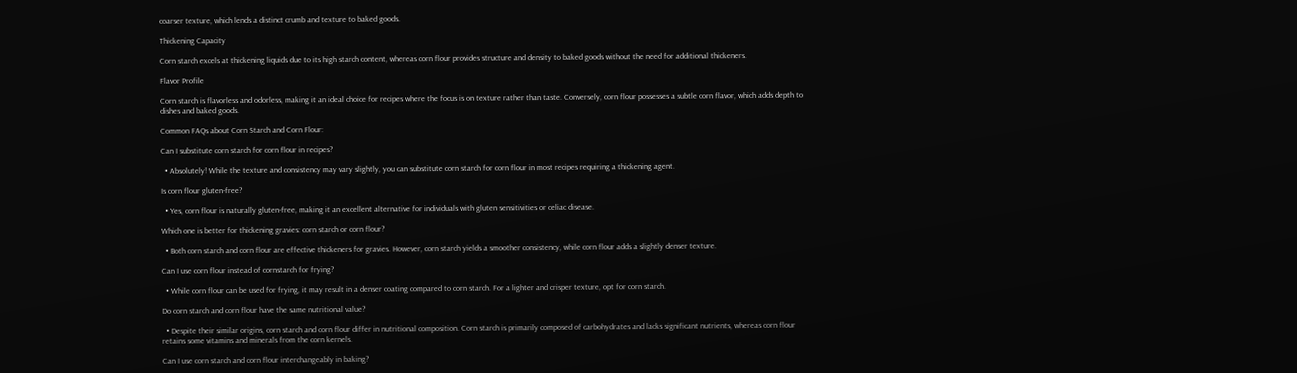coarser texture, which lends a distinct crumb and texture to baked goods.

Thickening Capacity

Corn starch excels at thickening liquids due to its high starch content, whereas corn flour provides structure and density to baked goods without the need for additional thickeners.

Flavor Profile

Corn starch is flavorless and odorless, making it an ideal choice for recipes where the focus is on texture rather than taste. Conversely, corn flour possesses a subtle corn flavor, which adds depth to dishes and baked goods.

Common FAQs about Corn Starch and Corn Flour:

Can I substitute corn starch for corn flour in recipes?

  • Absolutely! While the texture and consistency may vary slightly, you can substitute corn starch for corn flour in most recipes requiring a thickening agent.

Is corn flour gluten-free?

  • Yes, corn flour is naturally gluten-free, making it an excellent alternative for individuals with gluten sensitivities or celiac disease.

Which one is better for thickening gravies: corn starch or corn flour?

  • Both corn starch and corn flour are effective thickeners for gravies. However, corn starch yields a smoother consistency, while corn flour adds a slightly denser texture.

Can I use corn flour instead of cornstarch for frying?

  • While corn flour can be used for frying, it may result in a denser coating compared to corn starch. For a lighter and crisper texture, opt for corn starch.

Do corn starch and corn flour have the same nutritional value?

  • Despite their similar origins, corn starch and corn flour differ in nutritional composition. Corn starch is primarily composed of carbohydrates and lacks significant nutrients, whereas corn flour retains some vitamins and minerals from the corn kernels.

Can I use corn starch and corn flour interchangeably in baking?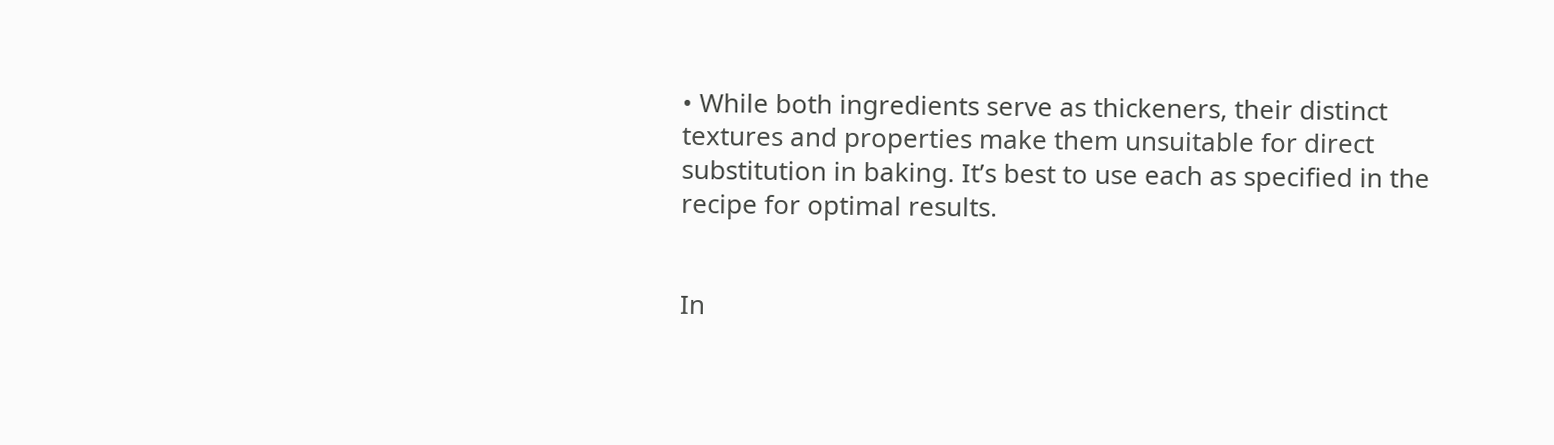• While both ingredients serve as thickeners, their distinct textures and properties make them unsuitable for direct substitution in baking. It’s best to use each as specified in the recipe for optimal results.


In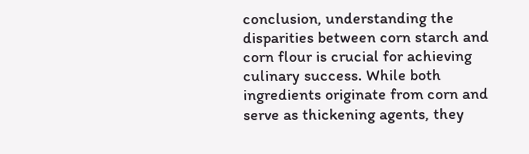conclusion, understanding the disparities between corn starch and corn flour is crucial for achieving culinary success. While both ingredients originate from corn and serve as thickening agents, they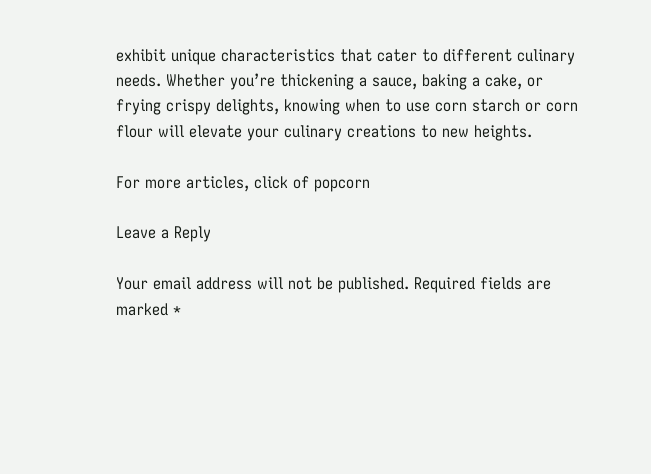exhibit unique characteristics that cater to different culinary needs. Whether you’re thickening a sauce, baking a cake, or frying crispy delights, knowing when to use corn starch or corn flour will elevate your culinary creations to new heights.

For more articles, click of popcorn

Leave a Reply

Your email address will not be published. Required fields are marked *